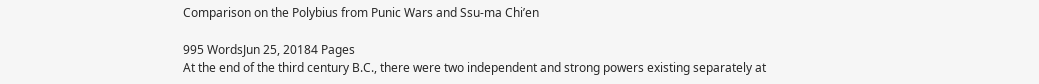Comparison on the Polybius from Punic Wars and Ssu-ma Chi’en

995 WordsJun 25, 20184 Pages
At the end of the third century B.C., there were two independent and strong powers existing separately at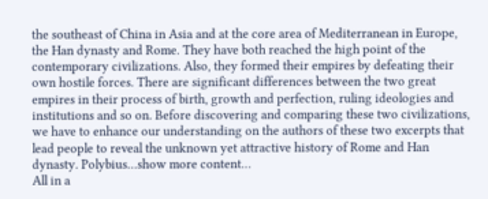the southeast of China in Asia and at the core area of Mediterranean in Europe, the Han dynasty and Rome. They have both reached the high point of the contemporary civilizations. Also, they formed their empires by defeating their own hostile forces. There are significant differences between the two great empires in their process of birth, growth and perfection, ruling ideologies and institutions and so on. Before discovering and comparing these two civilizations, we have to enhance our understanding on the authors of these two excerpts that lead people to reveal the unknown yet attractive history of Rome and Han dynasty. Polybius…show more content…
All in a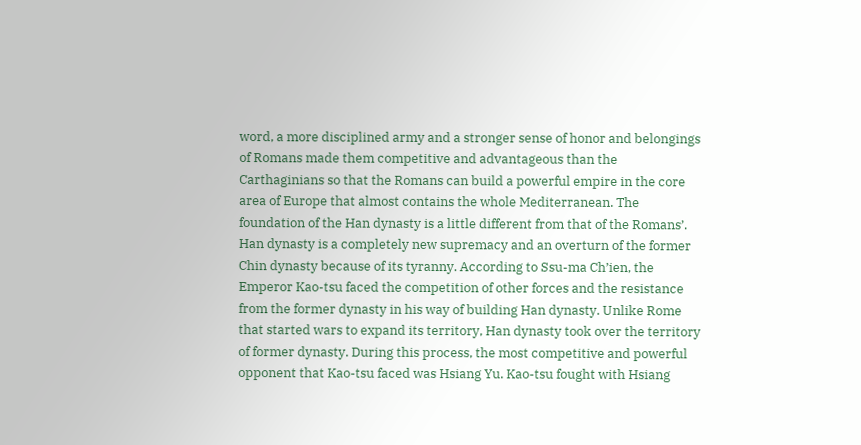word, a more disciplined army and a stronger sense of honor and belongings of Romans made them competitive and advantageous than the Carthaginians so that the Romans can build a powerful empire in the core area of Europe that almost contains the whole Mediterranean. The foundation of the Han dynasty is a little different from that of the Romans’. Han dynasty is a completely new supremacy and an overturn of the former Chin dynasty because of its tyranny. According to Ssu-ma Ch’ien, the Emperor Kao-tsu faced the competition of other forces and the resistance from the former dynasty in his way of building Han dynasty. Unlike Rome that started wars to expand its territory, Han dynasty took over the territory of former dynasty. During this process, the most competitive and powerful opponent that Kao-tsu faced was Hsiang Yu. Kao-tsu fought with Hsiang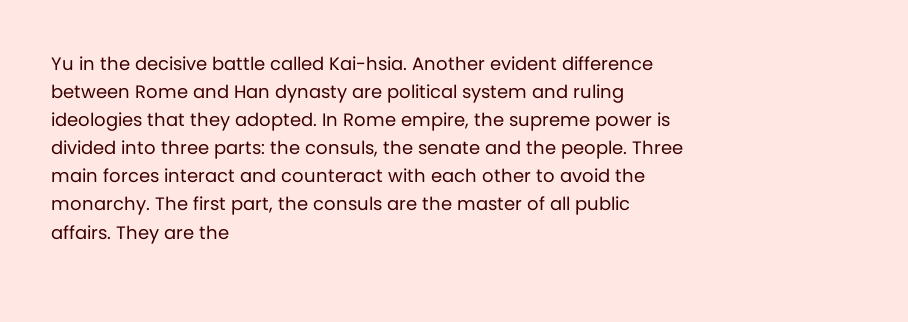Yu in the decisive battle called Kai-hsia. Another evident difference between Rome and Han dynasty are political system and ruling ideologies that they adopted. In Rome empire, the supreme power is divided into three parts: the consuls, the senate and the people. Three main forces interact and counteract with each other to avoid the monarchy. The first part, the consuls are the master of all public affairs. They are the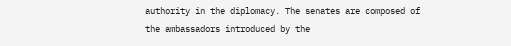authority in the diplomacy. The senates are composed of the ambassadors introduced by the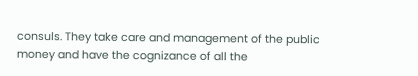consuls. They take care and management of the public money and have the cognizance of all the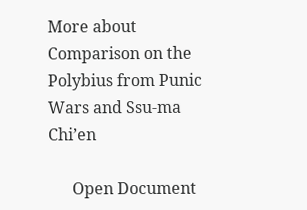More about Comparison on the Polybius from Punic Wars and Ssu-ma Chi’en

      Open Document